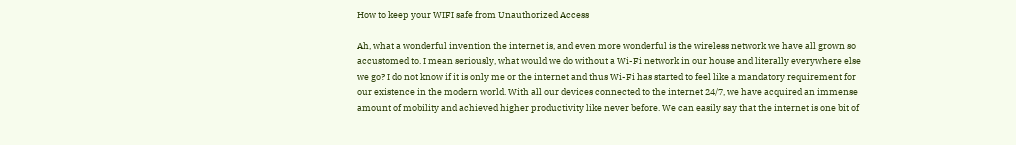How to keep your WIFI safe from Unauthorized Access

Ah, what a wonderful invention the internet is, and even more wonderful is the wireless network we have all grown so accustomed to. I mean seriously, what would we do without a Wi-Fi network in our house and literally everywhere else we go? I do not know if it is only me or the internet and thus Wi-Fi has started to feel like a mandatory requirement for our existence in the modern world. With all our devices connected to the internet 24/7, we have acquired an immense amount of mobility and achieved higher productivity like never before. We can easily say that the internet is one bit of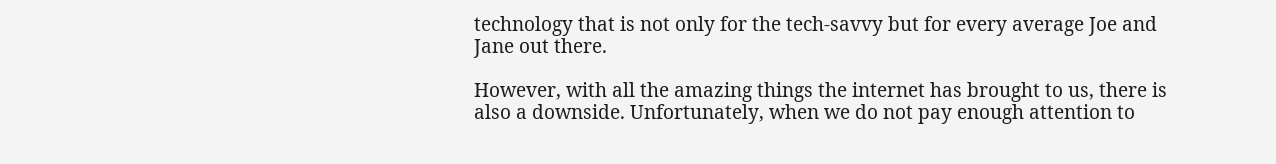technology that is not only for the tech-savvy but for every average Joe and Jane out there.

However, with all the amazing things the internet has brought to us, there is also a downside. Unfortunately, when we do not pay enough attention to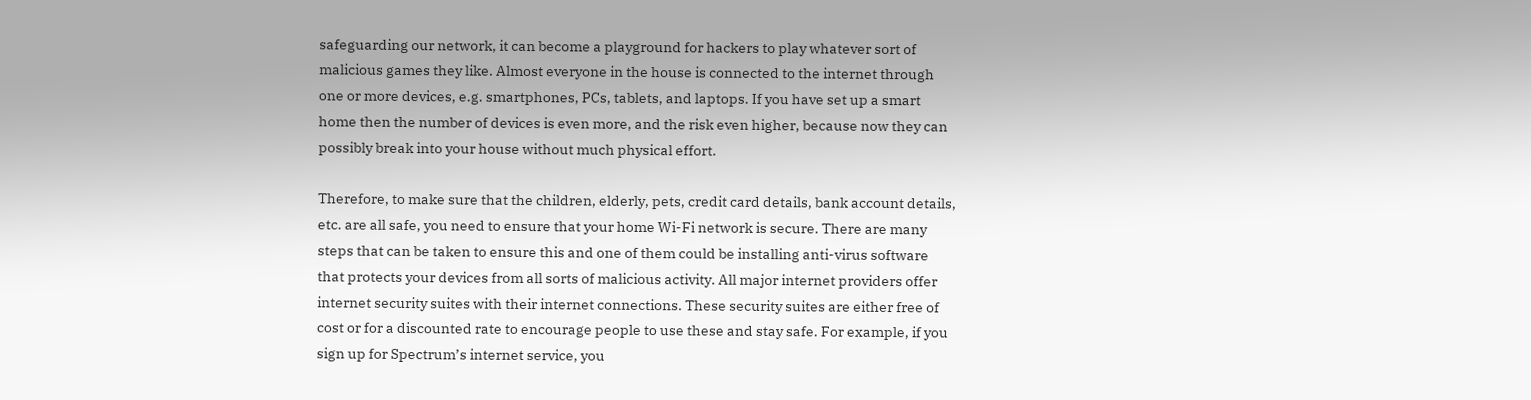safeguarding our network, it can become a playground for hackers to play whatever sort of malicious games they like. Almost everyone in the house is connected to the internet through one or more devices, e.g. smartphones, PCs, tablets, and laptops. If you have set up a smart home then the number of devices is even more, and the risk even higher, because now they can possibly break into your house without much physical effort.

Therefore, to make sure that the children, elderly, pets, credit card details, bank account details, etc. are all safe, you need to ensure that your home Wi-Fi network is secure. There are many steps that can be taken to ensure this and one of them could be installing anti-virus software that protects your devices from all sorts of malicious activity. All major internet providers offer internet security suites with their internet connections. These security suites are either free of cost or for a discounted rate to encourage people to use these and stay safe. For example, if you sign up for Spectrum’s internet service, you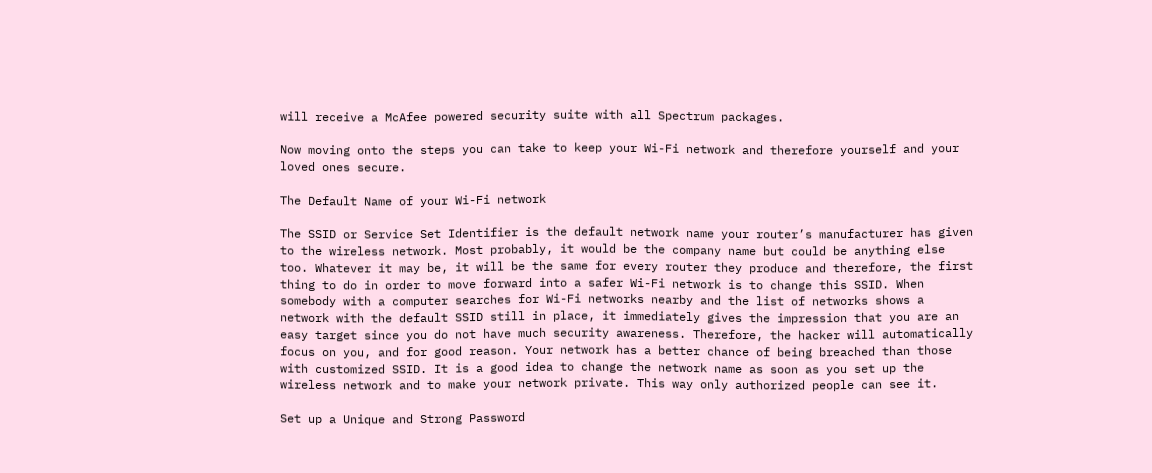will receive a McAfee powered security suite with all Spectrum packages.

Now moving onto the steps you can take to keep your Wi-Fi network and therefore yourself and your loved ones secure.

The Default Name of your Wi-Fi network

The SSID or Service Set Identifier is the default network name your router’s manufacturer has given to the wireless network. Most probably, it would be the company name but could be anything else too. Whatever it may be, it will be the same for every router they produce and therefore, the first thing to do in order to move forward into a safer Wi-Fi network is to change this SSID. When somebody with a computer searches for Wi-Fi networks nearby and the list of networks shows a network with the default SSID still in place, it immediately gives the impression that you are an easy target since you do not have much security awareness. Therefore, the hacker will automatically focus on you, and for good reason. Your network has a better chance of being breached than those with customized SSID. It is a good idea to change the network name as soon as you set up the wireless network and to make your network private. This way only authorized people can see it.

Set up a Unique and Strong Password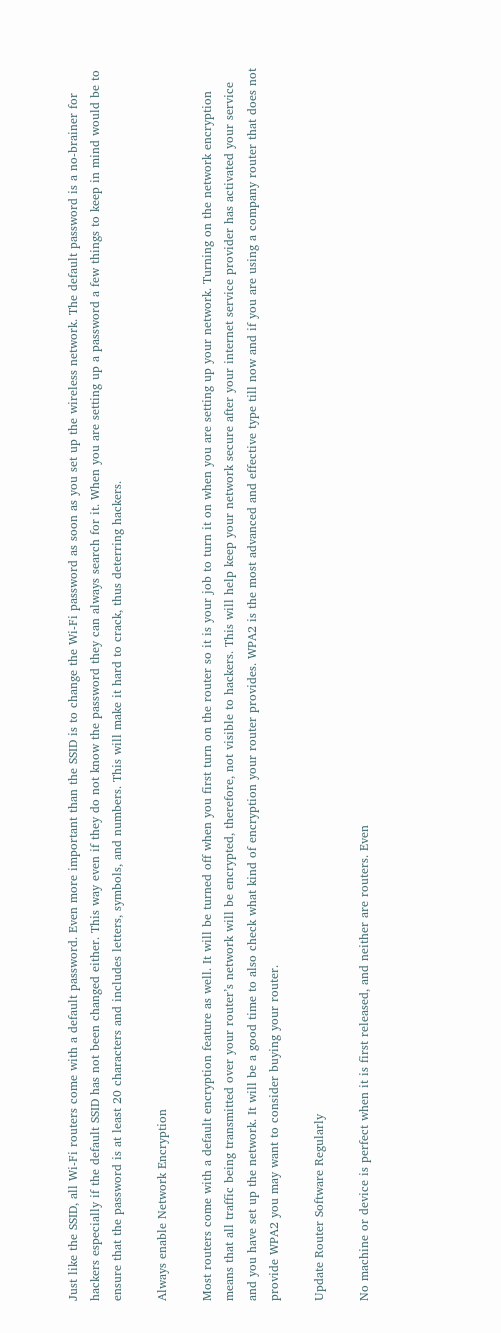Just like the SSID, all Wi-Fi routers come with a default password. Even more important than the SSID is to change the Wi-Fi password as soon as you set up the wireless network. The default password is a no-brainer for hackers especially if the default SSID has not been changed either. This way even if they do not know the password they can always search for it. When you are setting up a password a few things to keep in mind would be to ensure that the password is at least 20 characters and includes letters, symbols, and numbers. This will make it hard to crack, thus deterring hackers.

Always enable Network Encryption

Most routers come with a default encryption feature as well. It will be turned off when you first turn on the router so it is your job to turn it on when you are setting up your network. Turning on the network encryption means that all traffic being transmitted over your router’s network will be encrypted, therefore, not visible to hackers. This will help keep your network secure after your internet service provider has activated your service and you have set up the network. It will be a good time to also check what kind of encryption your router provides. WPA2 is the most advanced and effective type till now and if you are using a company router that does not provide WPA2 you may want to consider buying your router.

Update Router Software Regularly

No machine or device is perfect when it is first released, and neither are routers. Even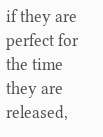if they are perfect for the time they are released,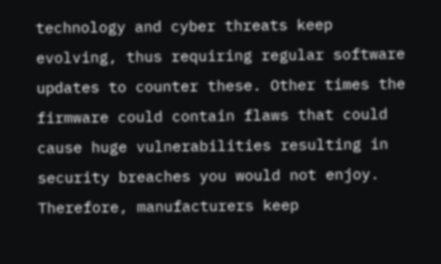technology and cyber threats keep evolving, thus requiring regular software updates to counter these. Other times the firmware could contain flaws that could cause huge vulnerabilities resulting in security breaches you would not enjoy. Therefore, manufacturers keep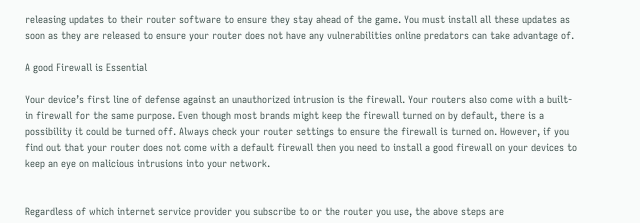releasing updates to their router software to ensure they stay ahead of the game. You must install all these updates as soon as they are released to ensure your router does not have any vulnerabilities online predators can take advantage of.

A good Firewall is Essential

Your device’s first line of defense against an unauthorized intrusion is the firewall. Your routers also come with a built-in firewall for the same purpose. Even though most brands might keep the firewall turned on by default, there is a possibility it could be turned off. Always check your router settings to ensure the firewall is turned on. However, if you find out that your router does not come with a default firewall then you need to install a good firewall on your devices to keep an eye on malicious intrusions into your network.


Regardless of which internet service provider you subscribe to or the router you use, the above steps are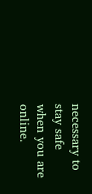necessary to stay safe when you are online.